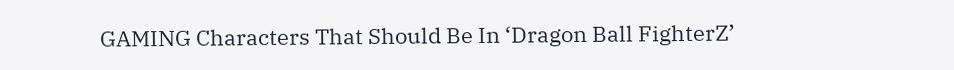GAMING Characters That Should Be In ‘Dragon Ball FighterZ’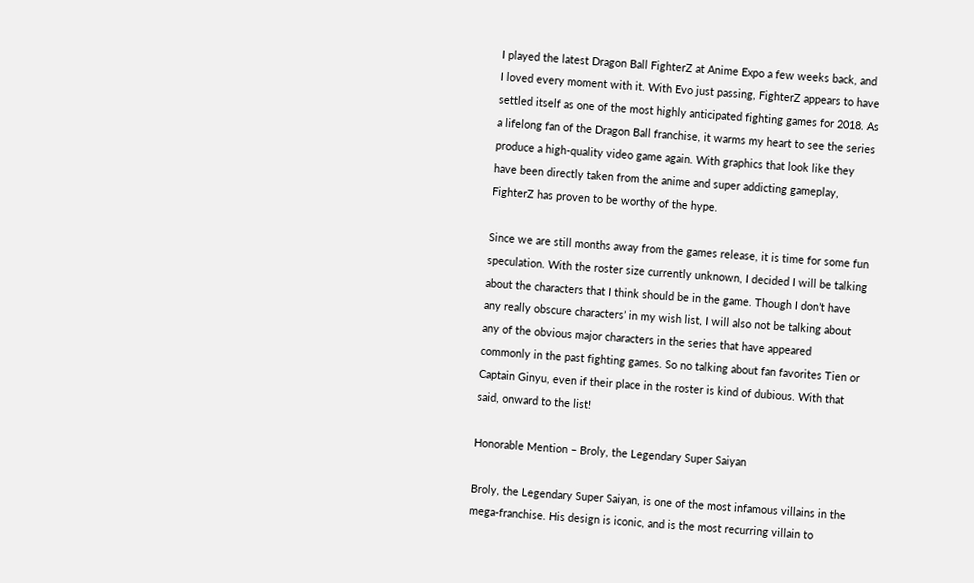I played the latest Dragon Ball FighterZ at Anime Expo a few weeks back, and I loved every moment with it. With Evo just passing, FighterZ appears to have settled itself as one of the most highly anticipated fighting games for 2018. As a lifelong fan of the Dragon Ball franchise, it warms my heart to see the series produce a high-quality video game again. With graphics that look like they have been directly taken from the anime and super addicting gameplay, FighterZ has proven to be worthy of the hype.

Since we are still months away from the games release, it is time for some fun speculation. With the roster size currently unknown, I decided I will be talking about the characters that I think should be in the game. Though I don’t have any really obscure characters’ in my wish list, I will also not be talking about any of the obvious major characters in the series that have appeared commonly in the past fighting games. So no talking about fan favorites Tien or Captain Ginyu, even if their place in the roster is kind of dubious. With that said, onward to the list!

Honorable Mention – Broly, the Legendary Super Saiyan

Broly, the Legendary Super Saiyan, is one of the most infamous villains in the mega-franchise. His design is iconic, and is the most recurring villain to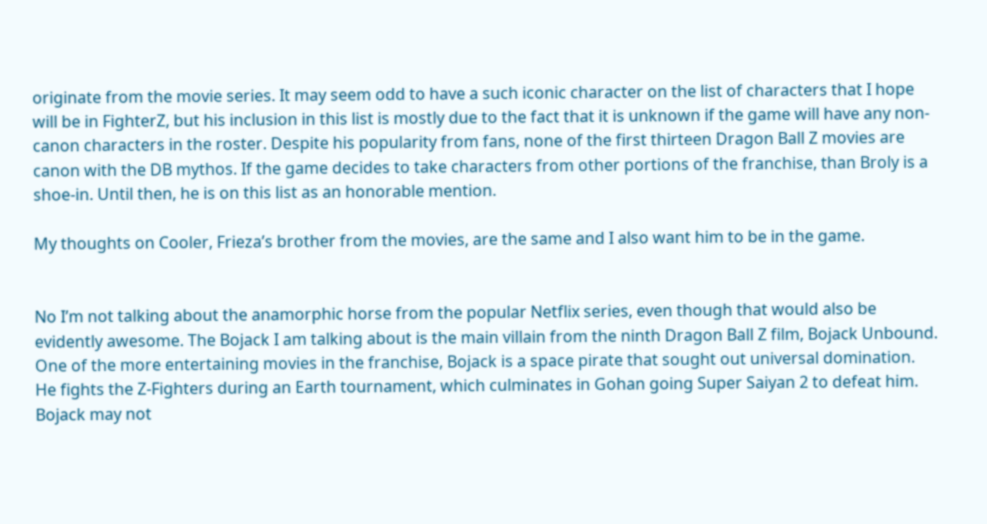originate from the movie series. It may seem odd to have a such iconic character on the list of characters that I hope will be in FighterZ, but his inclusion in this list is mostly due to the fact that it is unknown if the game will have any non-canon characters in the roster. Despite his popularity from fans, none of the first thirteen Dragon Ball Z movies are canon with the DB mythos. If the game decides to take characters from other portions of the franchise, than Broly is a shoe-in. Until then, he is on this list as an honorable mention.

My thoughts on Cooler, Frieza’s brother from the movies, are the same and I also want him to be in the game.


No I’m not talking about the anamorphic horse from the popular Netflix series, even though that would also be evidently awesome. The Bojack I am talking about is the main villain from the ninth Dragon Ball Z film, Bojack Unbound. One of the more entertaining movies in the franchise, Bojack is a space pirate that sought out universal domination. He fights the Z-Fighters during an Earth tournament, which culminates in Gohan going Super Saiyan 2 to defeat him. Bojack may not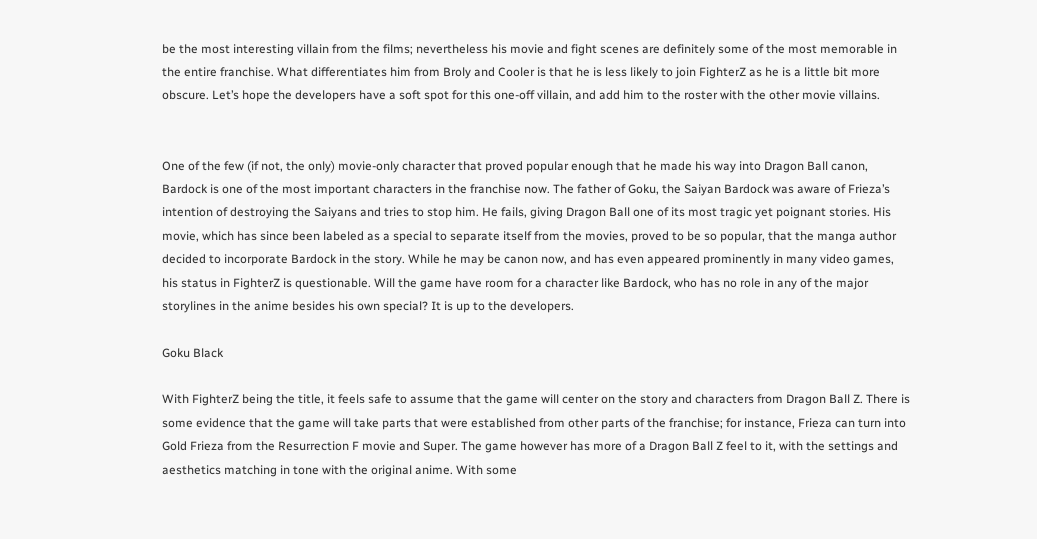be the most interesting villain from the films; nevertheless his movie and fight scenes are definitely some of the most memorable in the entire franchise. What differentiates him from Broly and Cooler is that he is less likely to join FighterZ as he is a little bit more obscure. Let’s hope the developers have a soft spot for this one-off villain, and add him to the roster with the other movie villains.


One of the few (if not, the only) movie-only character that proved popular enough that he made his way into Dragon Ball canon, Bardock is one of the most important characters in the franchise now. The father of Goku, the Saiyan Bardock was aware of Frieza’s intention of destroying the Saiyans and tries to stop him. He fails, giving Dragon Ball one of its most tragic yet poignant stories. His movie, which has since been labeled as a special to separate itself from the movies, proved to be so popular, that the manga author decided to incorporate Bardock in the story. While he may be canon now, and has even appeared prominently in many video games, his status in FighterZ is questionable. Will the game have room for a character like Bardock, who has no role in any of the major storylines in the anime besides his own special? It is up to the developers.

Goku Black

With FighterZ being the title, it feels safe to assume that the game will center on the story and characters from Dragon Ball Z. There is some evidence that the game will take parts that were established from other parts of the franchise; for instance, Frieza can turn into Gold Frieza from the Resurrection F movie and Super. The game however has more of a Dragon Ball Z feel to it, with the settings and aesthetics matching in tone with the original anime. With some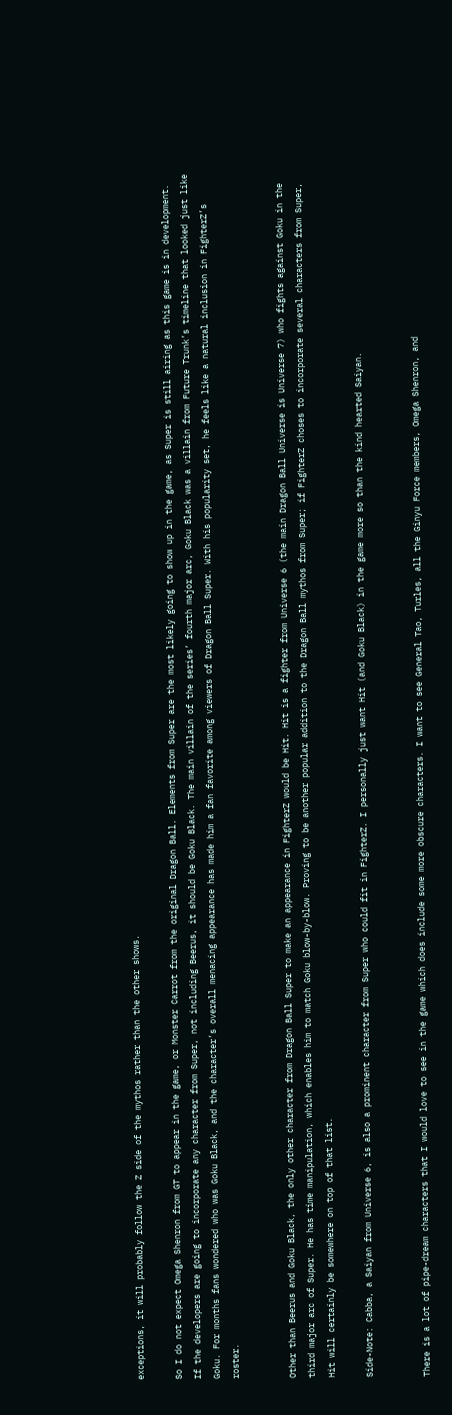exceptions, it will probably follow the Z side of the mythos rather than the other shows.

So I do not expect Omega Shenron from GT to appear in the game, or Monster Carrot from the original Dragon Ball. Elements from Super are the most likely going to show up in the game, as Super is still airing as this game is in development. If the developers are going to incorporate any character from Super, not including Beerus, it should be Goku Black. The main villain of the series’ fourth major arc, Goku Black was a villain from Future Trunk’s timeline that looked just like Goku. For months fans wondered who was Goku Black, and the character’s overall menacing appearance has made him a fan favorite among viewers of Dragon Ball Super. With his popularity set, he feels like a natural inclusion in FighterZ’s roster.


Other than Beerus and Goku Black, the only other character from Dragon Ball Super to make an appearance in FighterZ would be Hit. Hit is a fighter from Universe 6 (the main Dragon Ball Universe is Universe 7) who fights against Goku in the third major arc of Super. He has time manipulation, which enables him to match Goku blow-by-blow. Proving to be another popular addition to the Dragon Ball mythos from Super; if FighterZ choses to incorporate several characters from Super, Hit will certainly be somewhere on top of that list.

Side-Note: Cabba, a Saiyan from Universe 6, is also a prominent character from Super who could fit in FighterZ. I personally just want Hit (and Goku Black) in the game more so than the kind hearted Saiyan.


There is a lot of pipe-dream characters that I would love to see in the game which does include some more obscure characters. I want to see General Tao, Turles, all the Ginyu Force members, Omega Shenron, and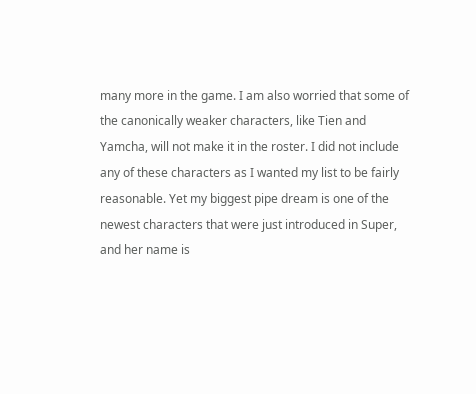many more in the game. I am also worried that some of the canonically weaker characters, like Tien and Yamcha, will not make it in the roster. I did not include any of these characters as I wanted my list to be fairly reasonable. Yet my biggest pipe dream is one of the newest characters that were just introduced in Super, and her name is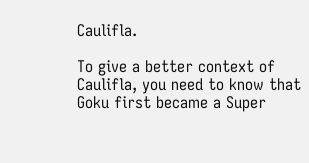Caulifla.

To give a better context of Caulifla, you need to know that Goku first became a Super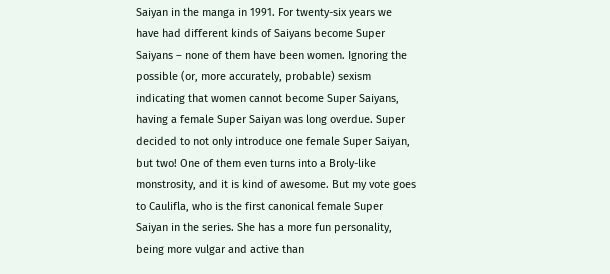Saiyan in the manga in 1991. For twenty-six years we have had different kinds of Saiyans become Super Saiyans – none of them have been women. Ignoring the possible (or, more accurately, probable) sexism indicating that women cannot become Super Saiyans, having a female Super Saiyan was long overdue. Super decided to not only introduce one female Super Saiyan, but two! One of them even turns into a Broly-like monstrosity, and it is kind of awesome. But my vote goes to Caulifla, who is the first canonical female Super Saiyan in the series. She has a more fun personality, being more vulgar and active than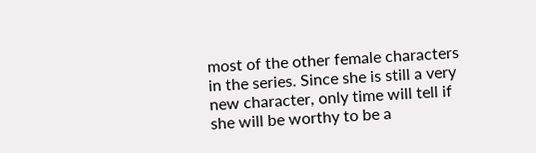most of the other female characters in the series. Since she is still a very new character, only time will tell if she will be worthy to be a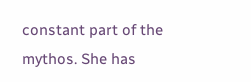constant part of the mythos. She has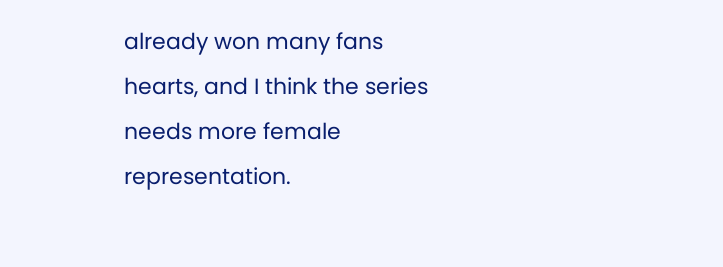already won many fans hearts, and I think the series needs more female representation.